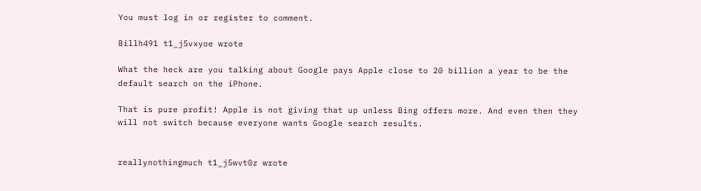You must log in or register to comment.

Billh491 t1_j5vxyoe wrote

What the heck are you talking about Google pays Apple close to 20 billion a year to be the default search on the iPhone.

That is pure profit! Apple is not giving that up unless Bing offers more. And even then they will not switch because everyone wants Google search results.


reallynothingmuch t1_j5wvt0z wrote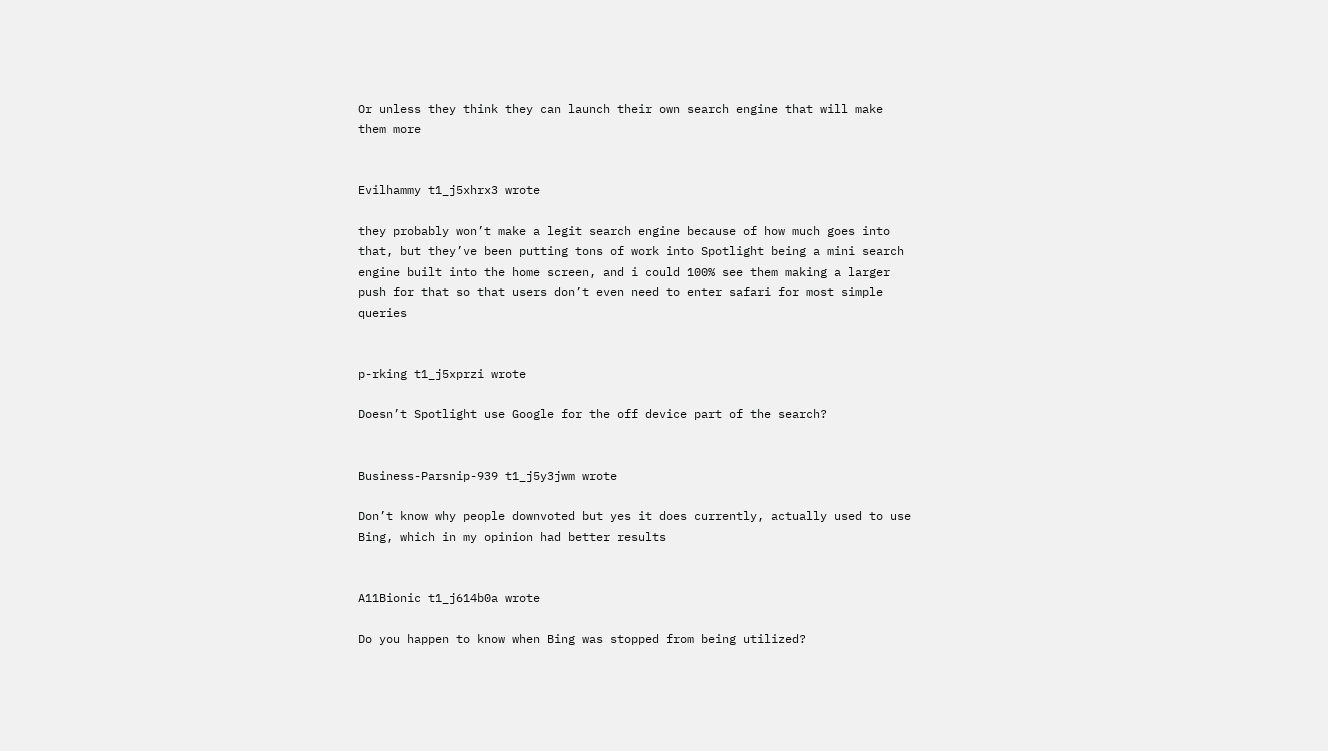Or unless they think they can launch their own search engine that will make them more


Evilhammy t1_j5xhrx3 wrote

they probably won’t make a legit search engine because of how much goes into that, but they’ve been putting tons of work into Spotlight being a mini search engine built into the home screen, and i could 100% see them making a larger push for that so that users don’t even need to enter safari for most simple queries


p-rking t1_j5xprzi wrote

Doesn’t Spotlight use Google for the off device part of the search?


Business-Parsnip-939 t1_j5y3jwm wrote

Don’t know why people downvoted but yes it does currently, actually used to use Bing, which in my opinion had better results


A11Bionic t1_j614b0a wrote

Do you happen to know when Bing was stopped from being utilized?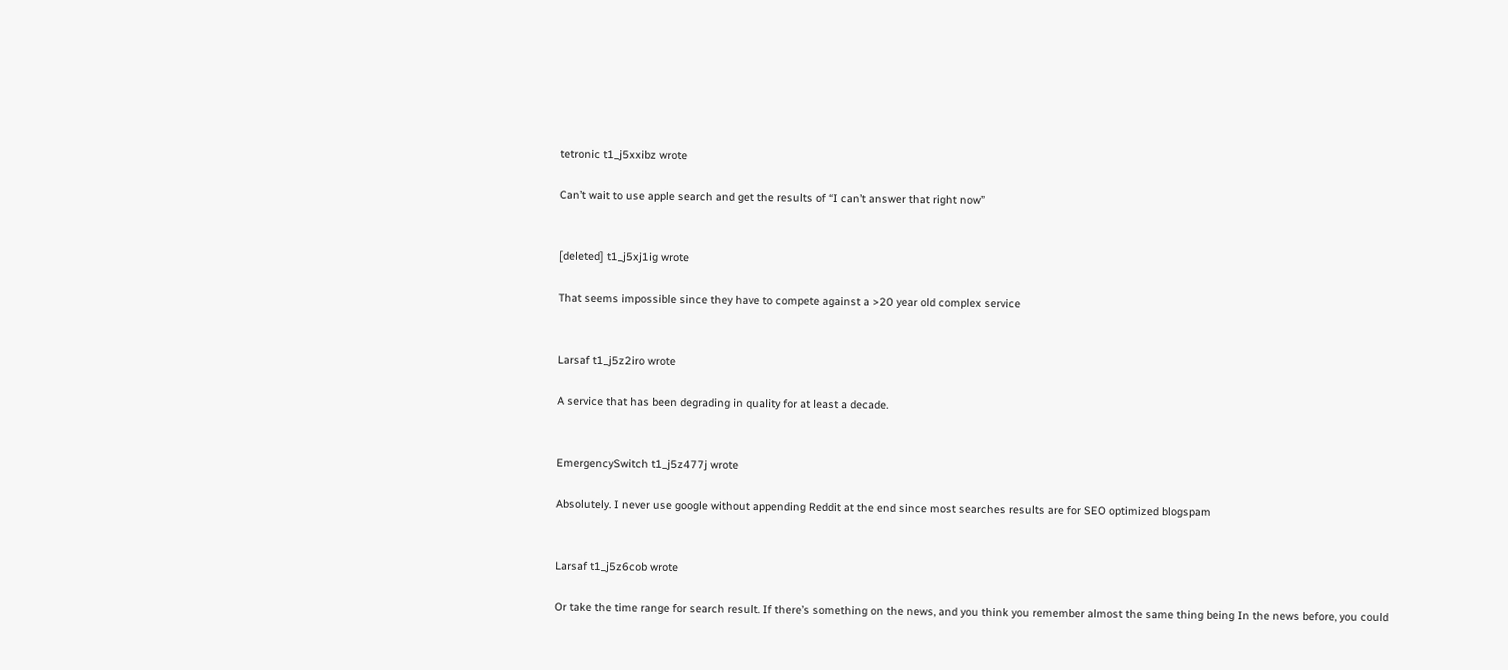tetronic t1_j5xxibz wrote

Can’t wait to use apple search and get the results of “I can’t answer that right now”


[deleted] t1_j5xj1ig wrote

That seems impossible since they have to compete against a >20 year old complex service


Larsaf t1_j5z2iro wrote

A service that has been degrading in quality for at least a decade.


EmergencySwitch t1_j5z477j wrote

Absolutely. I never use google without appending Reddit at the end since most searches results are for SEO optimized blogspam


Larsaf t1_j5z6cob wrote

Or take the time range for search result. If there’s something on the news, and you think you remember almost the same thing being In the news before, you could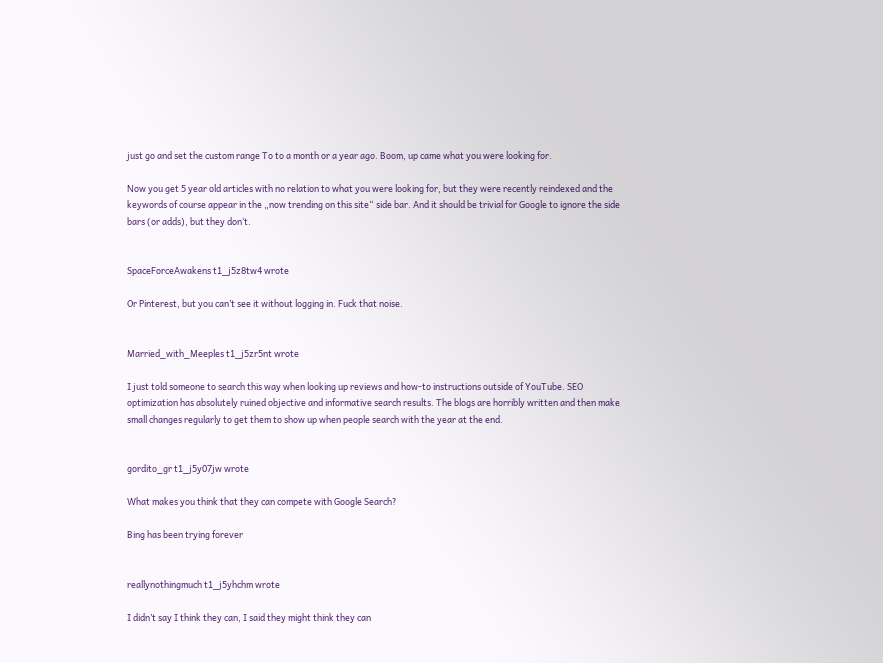just go and set the custom range To to a month or a year ago. Boom, up came what you were looking for.

Now you get 5 year old articles with no relation to what you were looking for, but they were recently reindexed and the keywords of course appear in the „now trending on this site“ side bar. And it should be trivial for Google to ignore the side bars (or adds), but they don‘t.


SpaceForceAwakens t1_j5z8tw4 wrote

Or Pinterest, but you can’t see it without logging in. Fuck that noise.


Married_with_Meeples t1_j5zr5nt wrote

I just told someone to search this way when looking up reviews and how-to instructions outside of YouTube. SEO optimization has absolutely ruined objective and informative search results. The blogs are horribly written and then make small changes regularly to get them to show up when people search with the year at the end.


gordito_gr t1_j5y07jw wrote

What makes you think that they can compete with Google Search?

Bing has been trying forever


reallynothingmuch t1_j5yhchm wrote

I didn’t say I think they can, I said they might think they can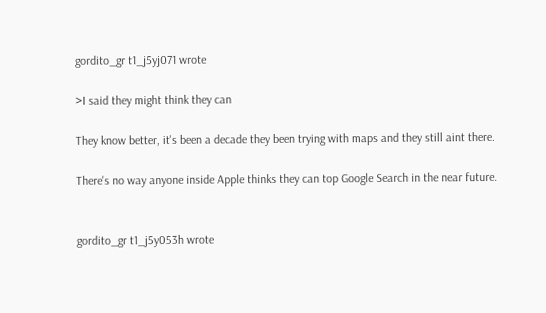gordito_gr t1_j5yj071 wrote

>I said they might think they can

They know better, it's been a decade they been trying with maps and they still aint there.

There's no way anyone inside Apple thinks they can top Google Search in the near future.


gordito_gr t1_j5y053h wrote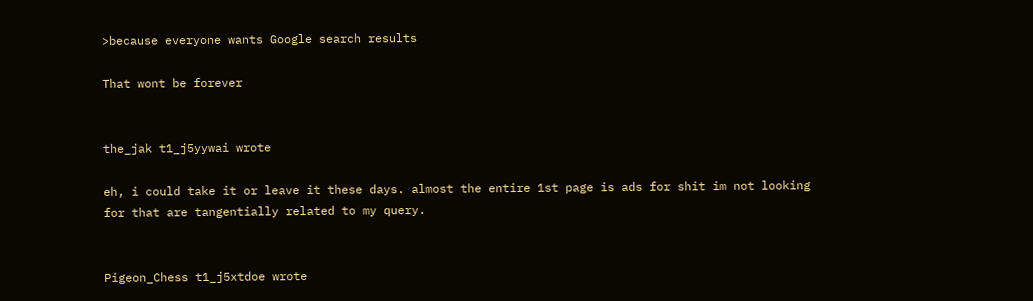>because everyone wants Google search results

That wont be forever


the_jak t1_j5yywai wrote

eh, i could take it or leave it these days. almost the entire 1st page is ads for shit im not looking for that are tangentially related to my query.


Pigeon_Chess t1_j5xtdoe wrote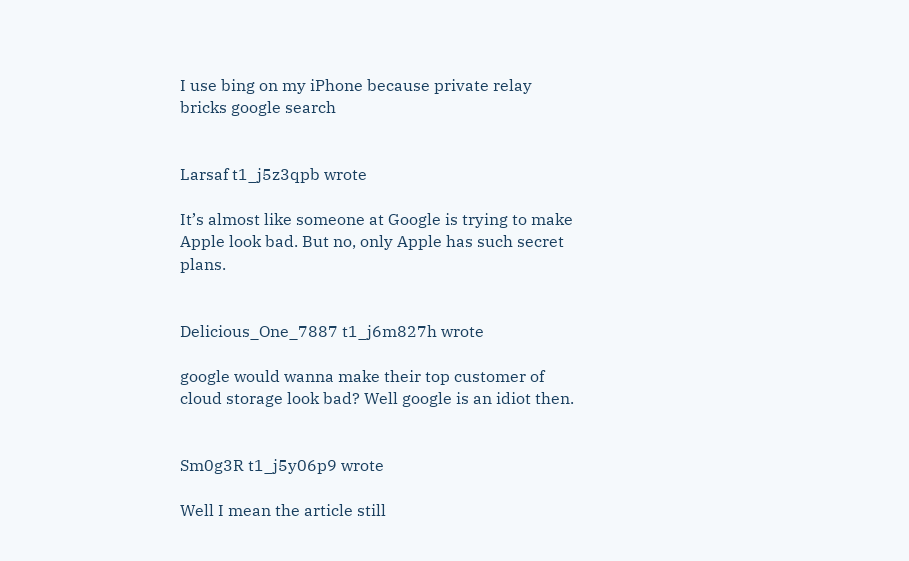I use bing on my iPhone because private relay bricks google search


Larsaf t1_j5z3qpb wrote

It’s almost like someone at Google is trying to make Apple look bad. But no, only Apple has such secret plans.


Delicious_One_7887 t1_j6m827h wrote

google would wanna make their top customer of cloud storage look bad? Well google is an idiot then.


Sm0g3R t1_j5y06p9 wrote

Well I mean the article still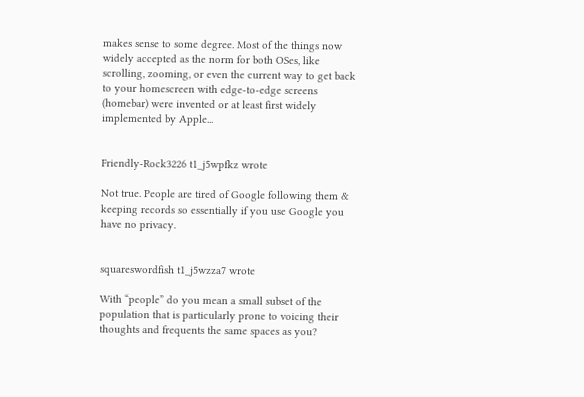makes sense to some degree. Most of the things now widely accepted as the norm for both OSes, like scrolling, zooming, or even the current way to get back to your homescreen with edge-to-edge screens (homebar) were invented or at least first widely implemented by Apple...


Friendly-Rock3226 t1_j5wpfkz wrote

Not true. People are tired of Google following them & keeping records so essentially if you use Google you have no privacy.


squareswordfish t1_j5wzza7 wrote

With “people” do you mean a small subset of the population that is particularly prone to voicing their thoughts and frequents the same spaces as you?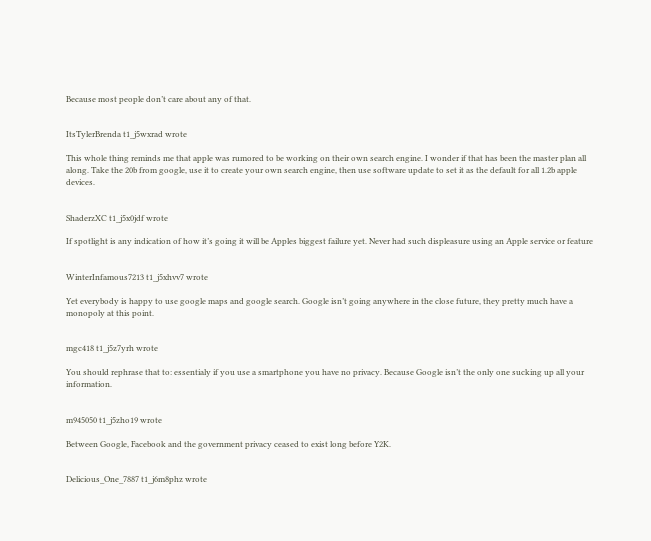Because most people don’t care about any of that.


ItsTylerBrenda t1_j5wxrad wrote

This whole thing reminds me that apple was rumored to be working on their own search engine. I wonder if that has been the master plan all along. Take the 20b from google, use it to create your own search engine, then use software update to set it as the default for all 1.2b apple devices.


ShaderzXC t1_j5x0jdf wrote

If spotlight is any indication of how it’s going it will be Apples biggest failure yet. Never had such displeasure using an Apple service or feature


WinterInfamous7213 t1_j5xhvv7 wrote

Yet everybody is happy to use google maps and google search. Google isn’t going anywhere in the close future, they pretty much have a monopoly at this point.


mgc418 t1_j5z7yrh wrote

You should rephrase that to: essentialy if you use a smartphone you have no privacy. Because Google isn’t the only one sucking up all your information.


m945050 t1_j5zho19 wrote

Between Google, Facebook and the government privacy ceased to exist long before Y2K.


Delicious_One_7887 t1_j6m8phz wrote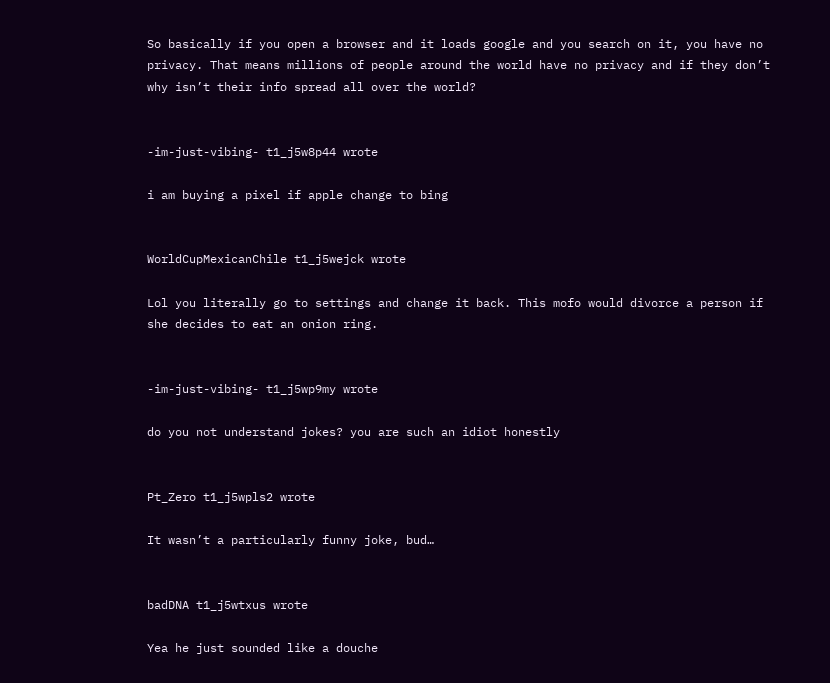So basically if you open a browser and it loads google and you search on it, you have no privacy. That means millions of people around the world have no privacy and if they don’t why isn’t their info spread all over the world?


-im-just-vibing- t1_j5w8p44 wrote

i am buying a pixel if apple change to bing


WorldCupMexicanChile t1_j5wejck wrote

Lol you literally go to settings and change it back. This mofo would divorce a person if she decides to eat an onion ring.


-im-just-vibing- t1_j5wp9my wrote

do you not understand jokes? you are such an idiot honestly


Pt_Zero t1_j5wpls2 wrote

It wasn’t a particularly funny joke, bud…


badDNA t1_j5wtxus wrote

Yea he just sounded like a douche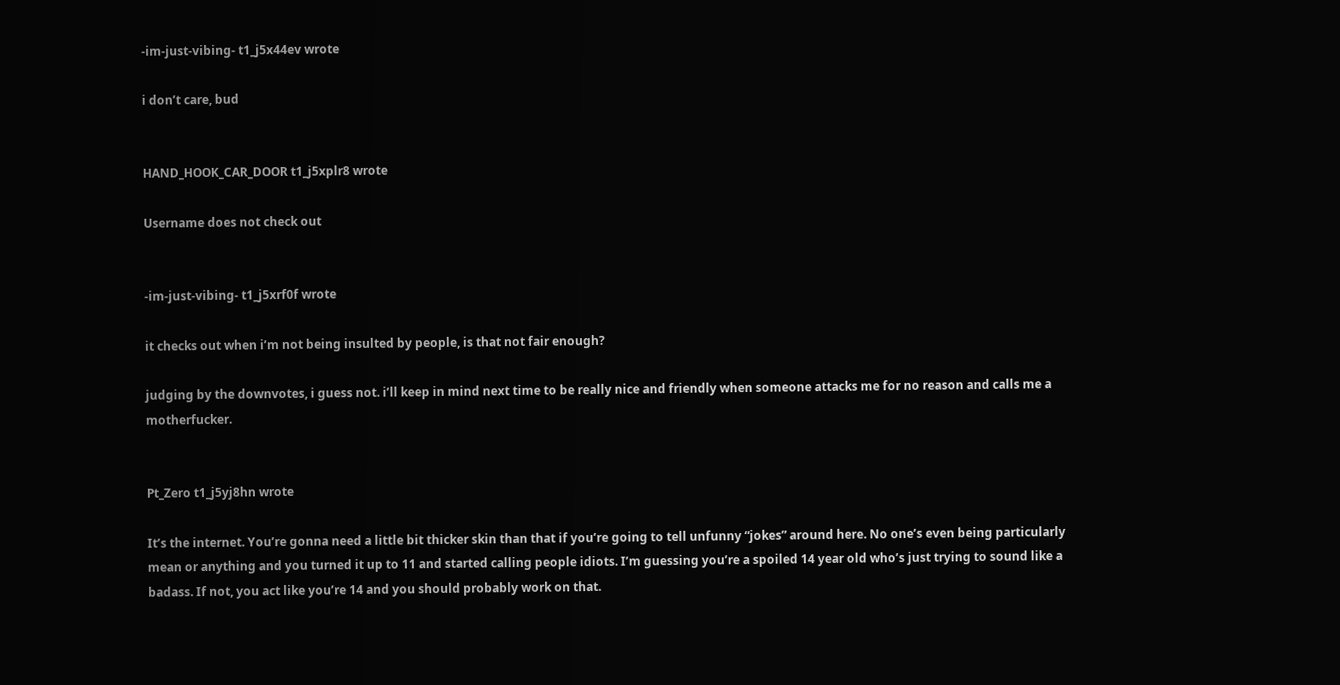-im-just-vibing- t1_j5x44ev wrote

i don’t care, bud


HAND_HOOK_CAR_DOOR t1_j5xplr8 wrote

Username does not check out


-im-just-vibing- t1_j5xrf0f wrote

it checks out when i’m not being insulted by people, is that not fair enough?

judging by the downvotes, i guess not. i’ll keep in mind next time to be really nice and friendly when someone attacks me for no reason and calls me a motherfucker.


Pt_Zero t1_j5yj8hn wrote

It’s the internet. You’re gonna need a little bit thicker skin than that if you’re going to tell unfunny “jokes” around here. No one’s even being particularly mean or anything and you turned it up to 11 and started calling people idiots. I’m guessing you’re a spoiled 14 year old who’s just trying to sound like a badass. If not, you act like you’re 14 and you should probably work on that.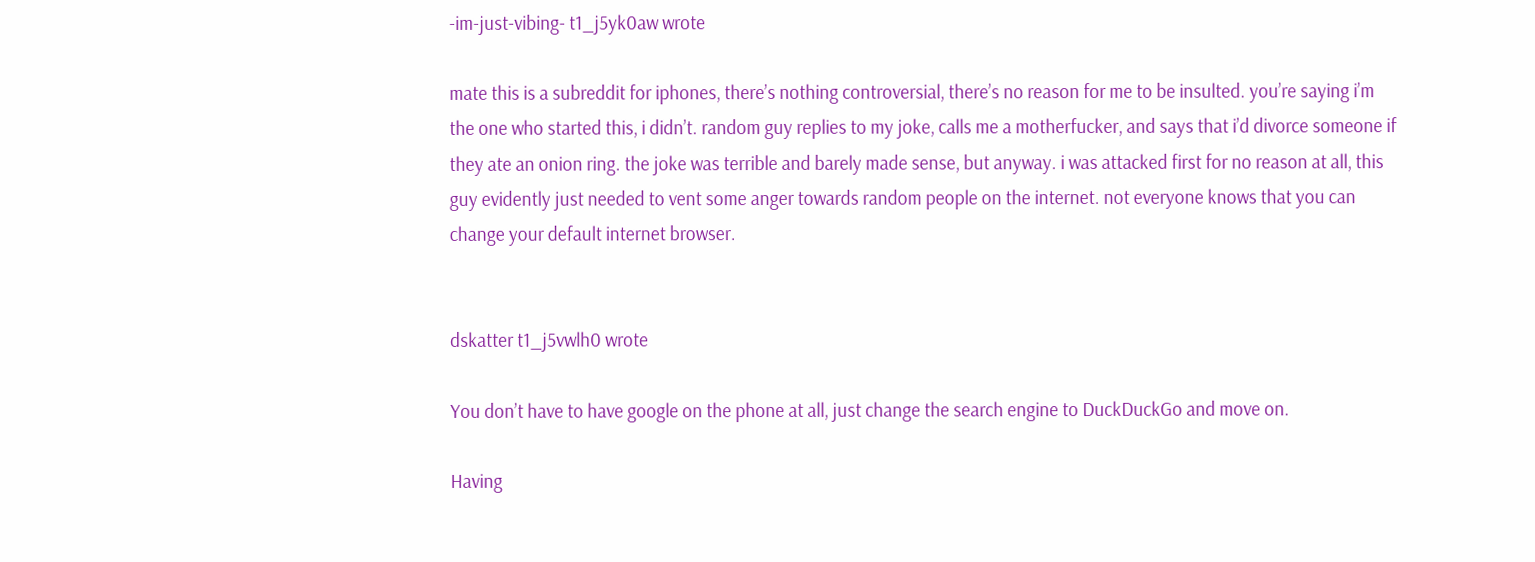-im-just-vibing- t1_j5yk0aw wrote

mate this is a subreddit for iphones, there’s nothing controversial, there’s no reason for me to be insulted. you’re saying i’m the one who started this, i didn’t. random guy replies to my joke, calls me a motherfucker, and says that i’d divorce someone if they ate an onion ring. the joke was terrible and barely made sense, but anyway. i was attacked first for no reason at all, this guy evidently just needed to vent some anger towards random people on the internet. not everyone knows that you can change your default internet browser.


dskatter t1_j5vwlh0 wrote

You don’t have to have google on the phone at all, just change the search engine to DuckDuckGo and move on.

Having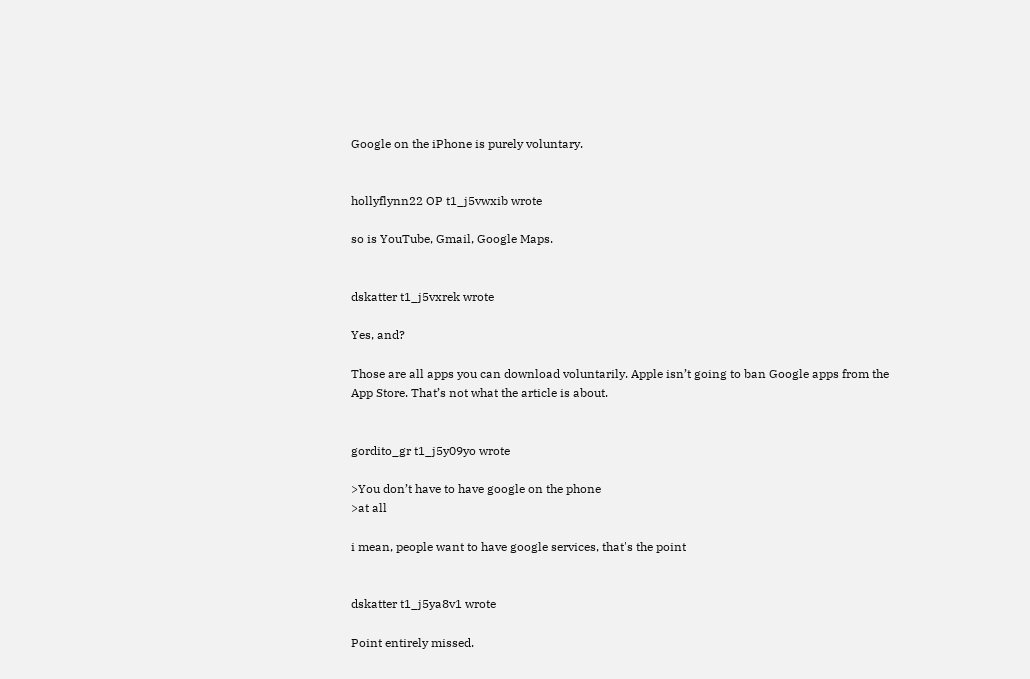Google on the iPhone is purely voluntary.


hollyflynn22 OP t1_j5vwxib wrote

so is YouTube, Gmail, Google Maps.


dskatter t1_j5vxrek wrote

Yes, and?

Those are all apps you can download voluntarily. Apple isn’t going to ban Google apps from the App Store. That’s not what the article is about.


gordito_gr t1_j5y09yo wrote

>You don’t have to have google on the phone
>at all

i mean, people want to have google services, that's the point


dskatter t1_j5ya8v1 wrote

Point entirely missed.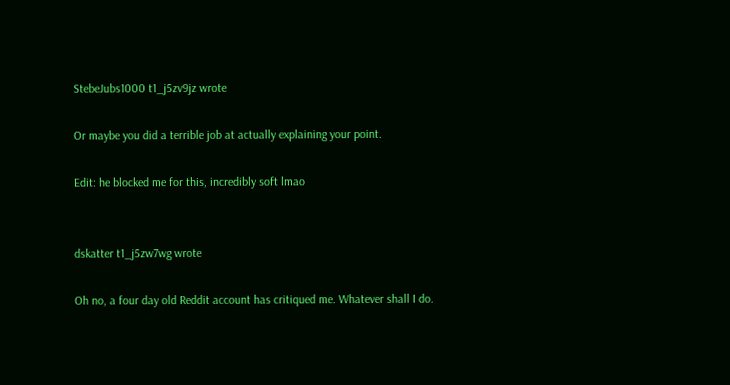StebeJubs1000 t1_j5zv9jz wrote

Or maybe you did a terrible job at actually explaining your point.

Edit: he blocked me for this, incredibly soft lmao


dskatter t1_j5zw7wg wrote

Oh no, a four day old Reddit account has critiqued me. Whatever shall I do.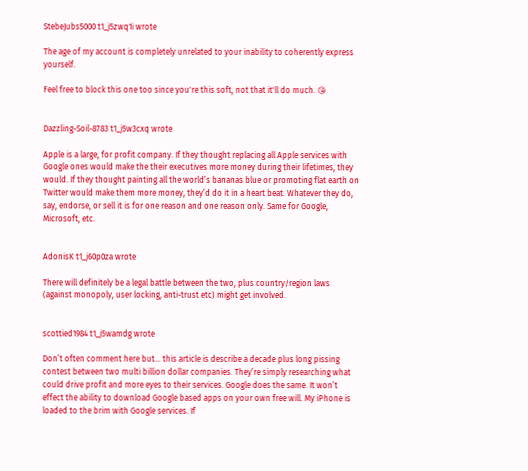StebeJubs5000 t1_j5zwq1i wrote

The age of my account is completely unrelated to your inability to coherently express yourself.

Feel free to block this one too since you're this soft, not that it'll do much. 😘


Dazzling-Soil-8783 t1_j5w3cxq wrote

Apple is a large, for profit company. If they thought replacing all Apple services with Google ones would make the their executives more money during their lifetimes, they would. If they thought painting all the world’s bananas blue or promoting flat earth on Twitter would make them more money, they’d do it in a heart beat. Whatever they do, say, endorse, or sell it is for one reason and one reason only. Same for Google, Microsoft, etc.


AdonisK t1_j60p0za wrote

There will definitely be a legal battle between the two, plus country/region laws (against monopoly, user locking, anti-trust etc) might get involved.


scottied1984 t1_j5wamdg wrote

Don’t often comment here but… this article is describe a decade plus long pissing contest between two multi billion dollar companies. They’re simply researching what could drive profit and more eyes to their services. Google does the same. It won’t effect the ability to download Google based apps on your own free will. My iPhone is loaded to the brim with Google services. If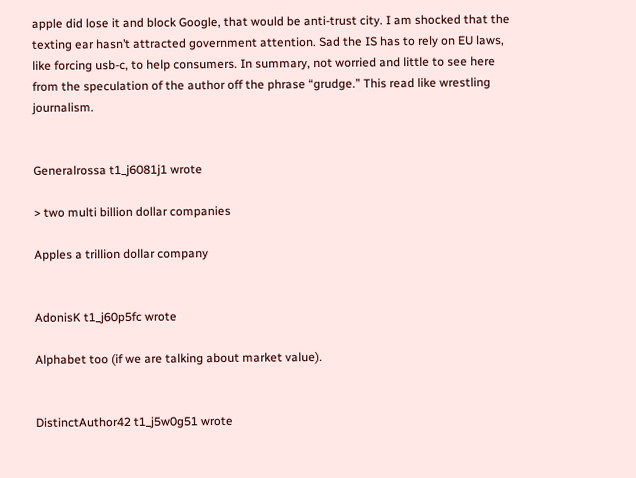apple did lose it and block Google, that would be anti-trust city. I am shocked that the texting ear hasn’t attracted government attention. Sad the IS has to rely on EU laws, like forcing usb-c, to help consumers. In summary, not worried and little to see here from the speculation of the author off the phrase “grudge.” This read like wrestling journalism.


Generalrossa t1_j6081j1 wrote

> two multi billion dollar companies

Apples a trillion dollar company


AdonisK t1_j60p5fc wrote

Alphabet too (if we are talking about market value).


DistinctAuthor42 t1_j5w0g51 wrote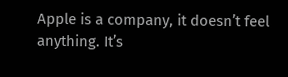Apple is a company, it doesn’t feel anything. It’s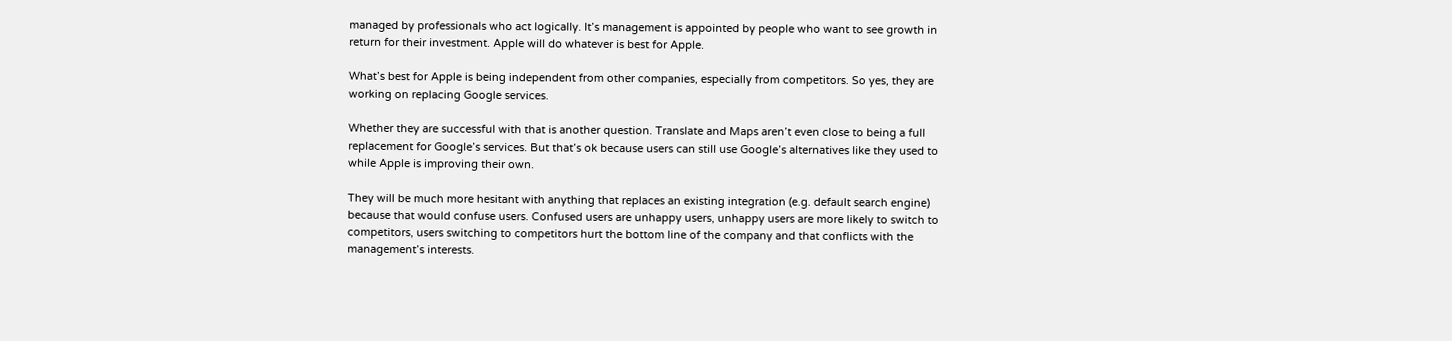managed by professionals who act logically. It’s management is appointed by people who want to see growth in return for their investment. Apple will do whatever is best for Apple.

What’s best for Apple is being independent from other companies, especially from competitors. So yes, they are working on replacing Google services.

Whether they are successful with that is another question. Translate and Maps aren’t even close to being a full replacement for Google’s services. But that’s ok because users can still use Google’s alternatives like they used to while Apple is improving their own.

They will be much more hesitant with anything that replaces an existing integration (e.g. default search engine) because that would confuse users. Confused users are unhappy users, unhappy users are more likely to switch to competitors, users switching to competitors hurt the bottom line of the company and that conflicts with the management’s interests.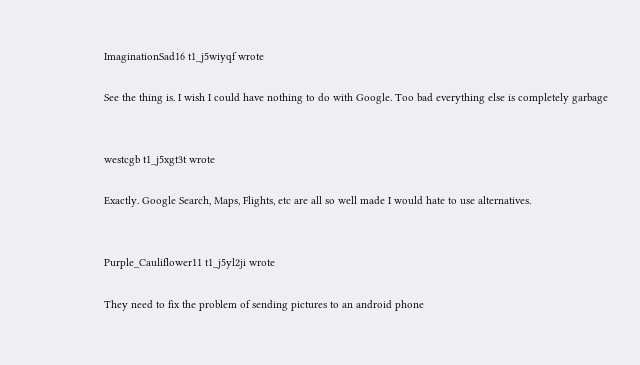ImaginationSad16 t1_j5wiyqf wrote

See the thing is. I wish I could have nothing to do with Google. Too bad everything else is completely garbage


westcgb t1_j5xgt3t wrote

Exactly. Google Search, Maps, Flights, etc are all so well made I would hate to use alternatives.


Purple_Cauliflower11 t1_j5yl2ji wrote

They need to fix the problem of sending pictures to an android phone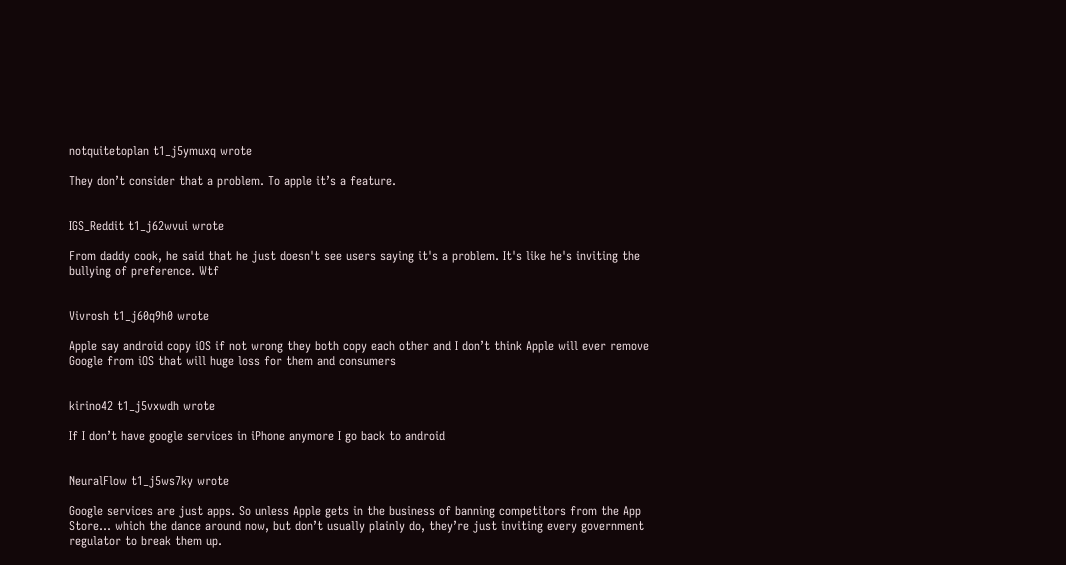notquitetoplan t1_j5ymuxq wrote

They don’t consider that a problem. To apple it’s a feature.


IGS_Reddit t1_j62wvui wrote

From daddy cook, he said that he just doesn't see users saying it's a problem. It's like he's inviting the bullying of preference. Wtf


Vivrosh t1_j60q9h0 wrote

Apple say android copy iOS if not wrong they both copy each other and I don’t think Apple will ever remove Google from iOS that will huge loss for them and consumers


kirino42 t1_j5vxwdh wrote

If I don’t have google services in iPhone anymore I go back to android


NeuralFlow t1_j5ws7ky wrote

Google services are just apps. So unless Apple gets in the business of banning competitors from the App Store… which the dance around now, but don’t usually plainly do, they’re just inviting every government regulator to break them up.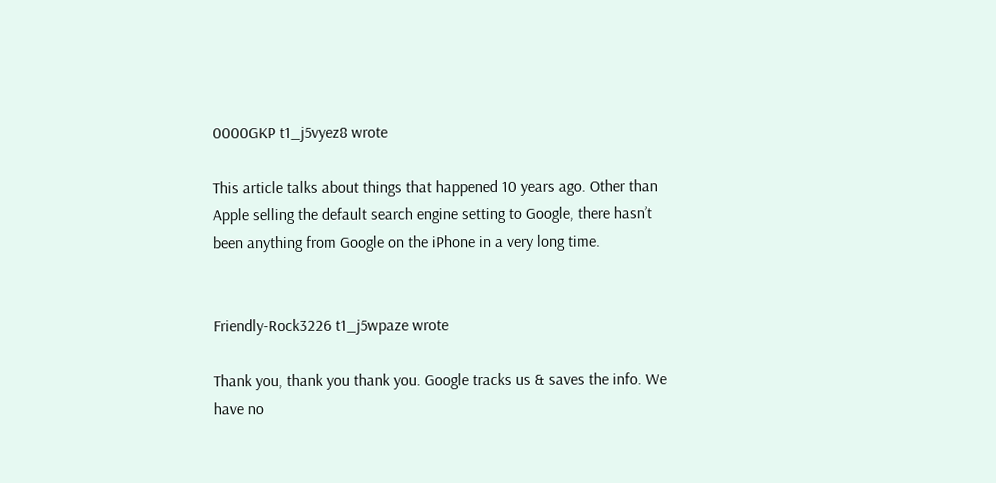0000GKP t1_j5vyez8 wrote

This article talks about things that happened 10 years ago. Other than Apple selling the default search engine setting to Google, there hasn’t been anything from Google on the iPhone in a very long time.


Friendly-Rock3226 t1_j5wpaze wrote

Thank you, thank you thank you. Google tracks us & saves the info. We have no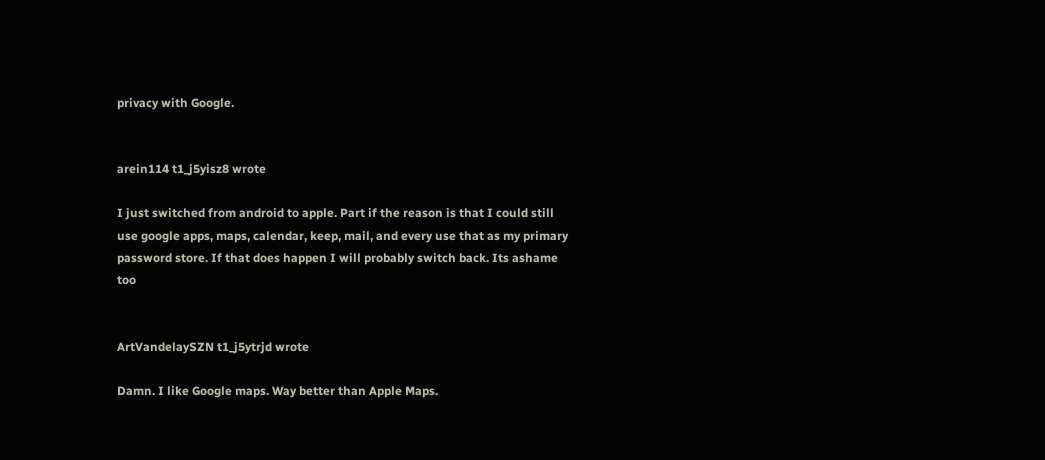privacy with Google.


arein114 t1_j5yisz8 wrote

I just switched from android to apple. Part if the reason is that I could still use google apps, maps, calendar, keep, mail, and every use that as my primary password store. If that does happen I will probably switch back. Its ashame too


ArtVandelaySZN t1_j5ytrjd wrote

Damn. I like Google maps. Way better than Apple Maps.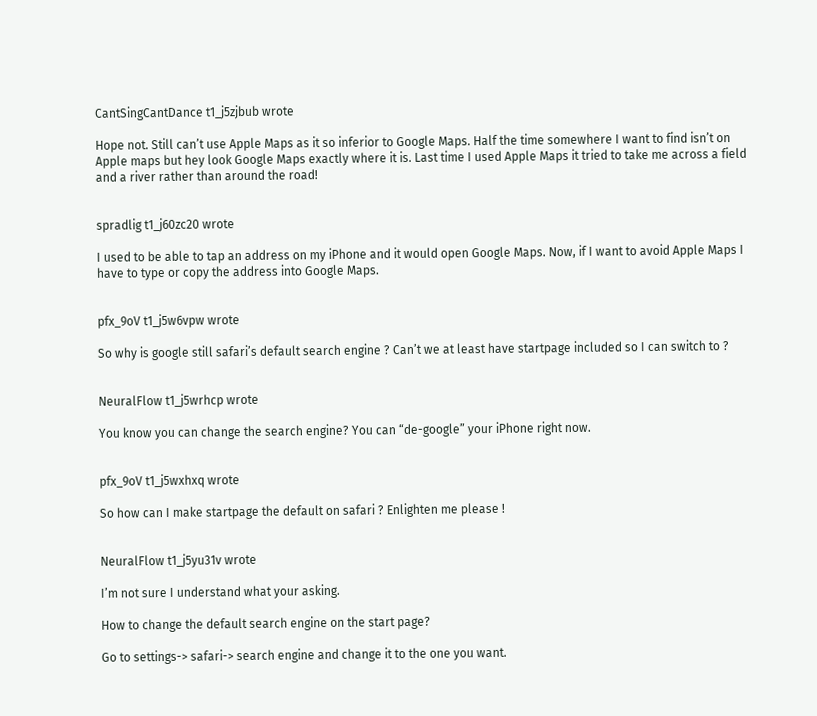CantSingCantDance t1_j5zjbub wrote

Hope not. Still can’t use Apple Maps as it so inferior to Google Maps. Half the time somewhere I want to find isn’t on Apple maps but hey look Google Maps exactly where it is. Last time I used Apple Maps it tried to take me across a field and a river rather than around the road!


spradlig t1_j60zc20 wrote

I used to be able to tap an address on my iPhone and it would open Google Maps. Now, if I want to avoid Apple Maps I have to type or copy the address into Google Maps.


pfx_9oV t1_j5w6vpw wrote

So why is google still safari’s default search engine ? Can’t we at least have startpage included so I can switch to ?


NeuralFlow t1_j5wrhcp wrote

You know you can change the search engine? You can “de-google” your iPhone right now.


pfx_9oV t1_j5wxhxq wrote

So how can I make startpage the default on safari ? Enlighten me please !


NeuralFlow t1_j5yu31v wrote

I’m not sure I understand what your asking.

How to change the default search engine on the start page?

Go to settings-> safari-> search engine and change it to the one you want.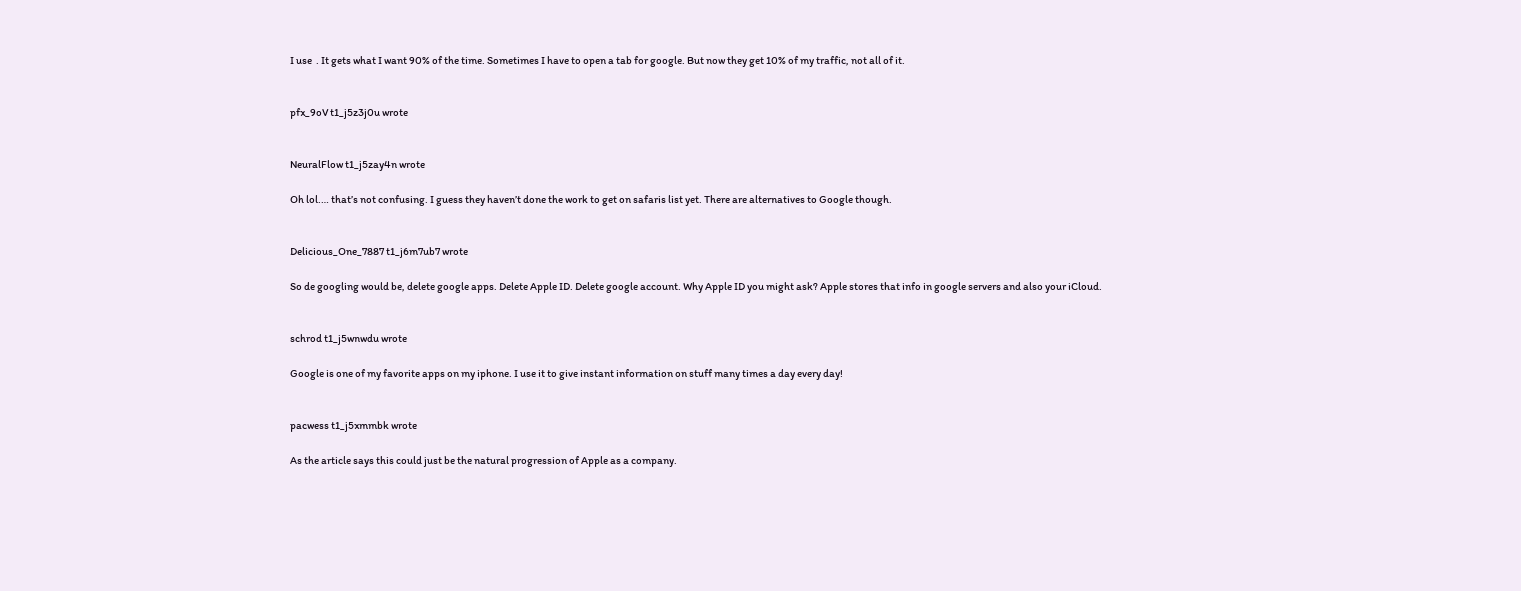I use  . It gets what I want 90% of the time. Sometimes I have to open a tab for google. But now they get 10% of my traffic, not all of it.


pfx_9oV t1_j5z3j0u wrote


NeuralFlow t1_j5zay4n wrote

Oh lol.… that’s not confusing. I guess they haven’t done the work to get on safaris list yet. There are alternatives to Google though.


Delicious_One_7887 t1_j6m7ub7 wrote

So de googling would be, delete google apps. Delete Apple ID. Delete google account. Why Apple ID you might ask? Apple stores that info in google servers and also your iCloud.


schrod t1_j5wnwdu wrote

Google is one of my favorite apps on my iphone. I use it to give instant information on stuff many times a day every day!


pacwess t1_j5xmmbk wrote

As the article says this could just be the natural progression of Apple as a company.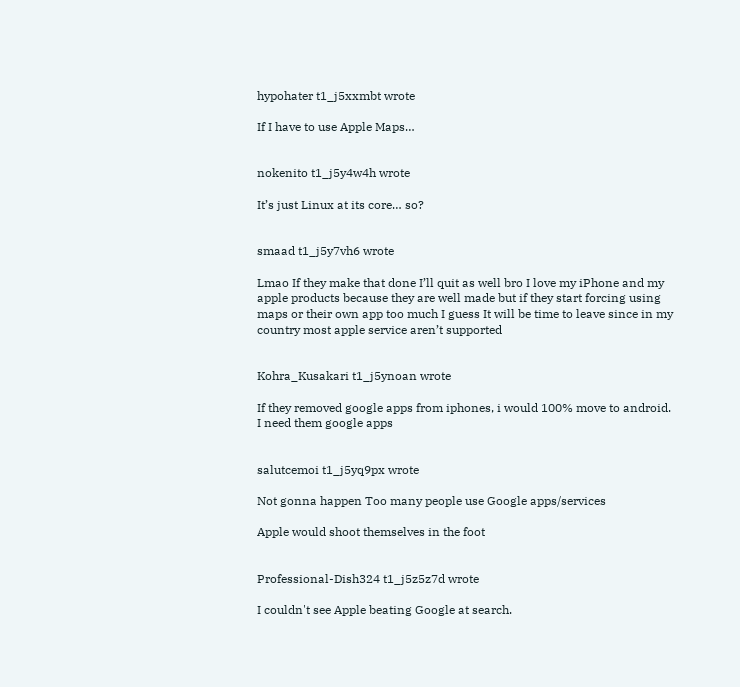hypohater t1_j5xxmbt wrote

If I have to use Apple Maps…


nokenito t1_j5y4w4h wrote

It’s just Linux at its core… so?


smaad t1_j5y7vh6 wrote

Lmao If they make that done I’ll quit as well bro I love my iPhone and my apple products because they are well made but if they start forcing using maps or their own app too much I guess It will be time to leave since in my country most apple service aren’t supported


Kohra_Kusakari t1_j5ynoan wrote

If they removed google apps from iphones, i would 100% move to android. I need them google apps


salutcemoi t1_j5yq9px wrote

Not gonna happen Too many people use Google apps/services

Apple would shoot themselves in the foot


Professional-Dish324 t1_j5z5z7d wrote

I couldn't see Apple beating Google at search.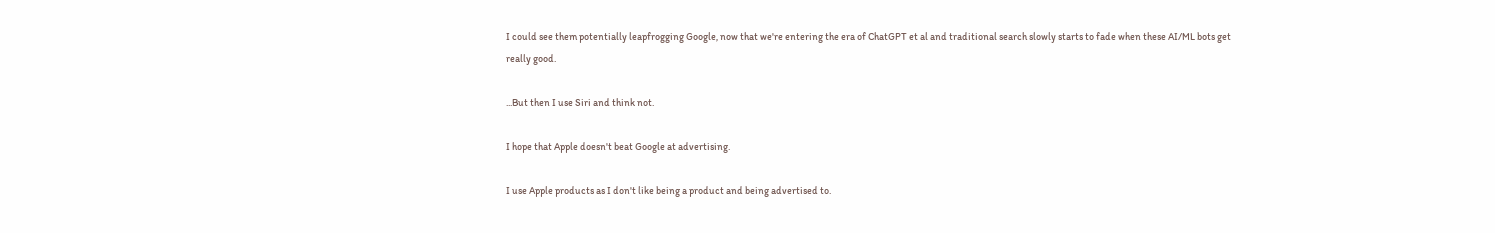I could see them potentially leapfrogging Google, now that we're entering the era of ChatGPT et al and traditional search slowly starts to fade when these AI/ML bots get really good.

...But then I use Siri and think not.

I hope that Apple doesn't beat Google at advertising.

I use Apple products as I don't like being a product and being advertised to.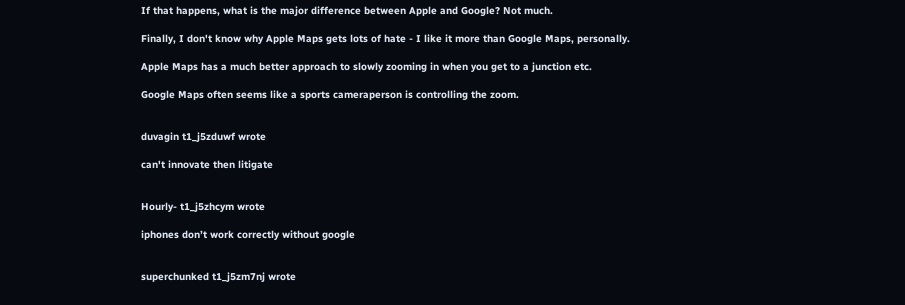If that happens, what is the major difference between Apple and Google? Not much.

Finally, I don't know why Apple Maps gets lots of hate - I like it more than Google Maps, personally.

Apple Maps has a much better approach to slowly zooming in when you get to a junction etc.

Google Maps often seems like a sports cameraperson is controlling the zoom.


duvagin t1_j5zduwf wrote

can't innovate then litigate


Hourly- t1_j5zhcym wrote

iphones don’t work correctly without google


superchunked t1_j5zm7nj wrote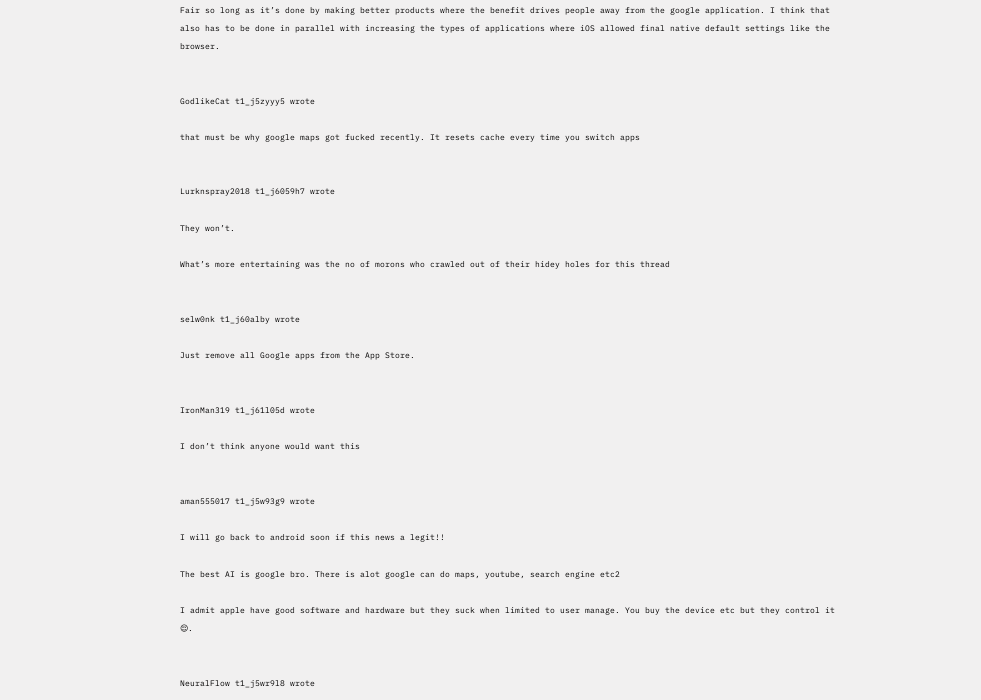Fair so long as it’s done by making better products where the benefit drives people away from the google application. I think that also has to be done in parallel with increasing the types of applications where iOS allowed final native default settings like the browser.


GodlikeCat t1_j5zyyy5 wrote

that must be why google maps got fucked recently. It resets cache every time you switch apps


Lurknspray2018 t1_j6059h7 wrote

They won’t.

What’s more entertaining was the no of morons who crawled out of their hidey holes for this thread


selw0nk t1_j60alby wrote

Just remove all Google apps from the App Store.


IronMan319 t1_j61l05d wrote

I don’t think anyone would want this


aman555017 t1_j5w93g9 wrote

I will go back to android soon if this news a legit!!

The best AI is google bro. There is alot google can do maps, youtube, search engine etc2

I admit apple have good software and hardware but they suck when limited to user manage. You buy the device etc but they control it 😌.


NeuralFlow t1_j5wr9l8 wrote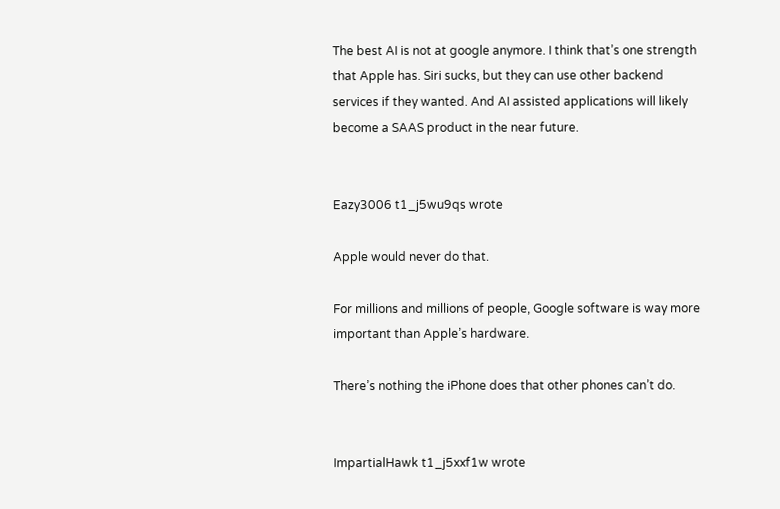The best AI is not at google anymore. I think that’s one strength that Apple has. Siri sucks, but they can use other backend services if they wanted. And AI assisted applications will likely become a SAAS product in the near future.


Eazy3006 t1_j5wu9qs wrote

Apple would never do that.

For millions and millions of people, Google software is way more important than Apple’s hardware.

There’s nothing the iPhone does that other phones can’t do.


ImpartialHawk t1_j5xxf1w wrote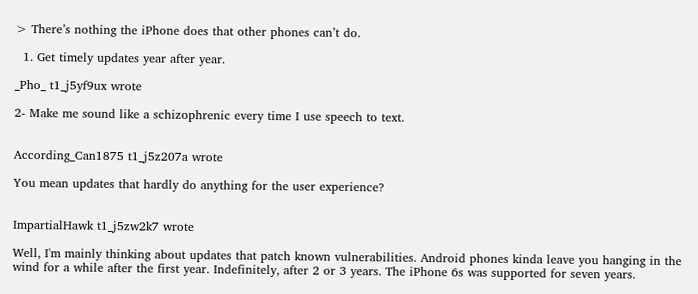> There’s nothing the iPhone does that other phones can’t do.

  1. Get timely updates year after year.

_Pho_ t1_j5yf9ux wrote

2- Make me sound like a schizophrenic every time I use speech to text.


According_Can1875 t1_j5z207a wrote

You mean updates that hardly do anything for the user experience?


ImpartialHawk t1_j5zw2k7 wrote

Well, I'm mainly thinking about updates that patch known vulnerabilities. Android phones kinda leave you hanging in the wind for a while after the first year. Indefinitely, after 2 or 3 years. The iPhone 6s was supported for seven years.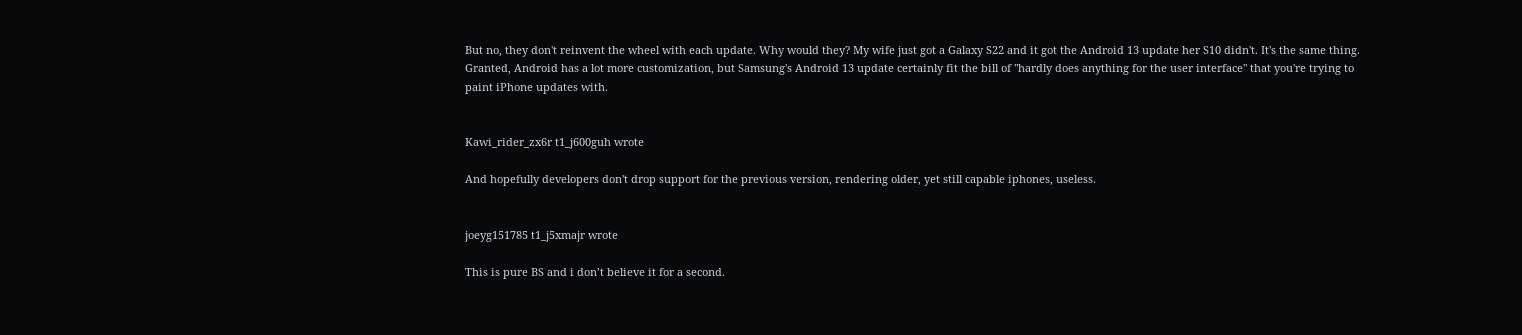But no, they don't reinvent the wheel with each update. Why would they? My wife just got a Galaxy S22 and it got the Android 13 update her S10 didn't. It's the same thing. Granted, Android has a lot more customization, but Samsung's Android 13 update certainly fit the bill of "hardly does anything for the user interface" that you're trying to paint iPhone updates with.


Kawi_rider_zx6r t1_j600guh wrote

And hopefully developers don't drop support for the previous version, rendering older, yet still capable iphones, useless.


joeyg151785 t1_j5xmajr wrote

This is pure BS and i don’t believe it for a second.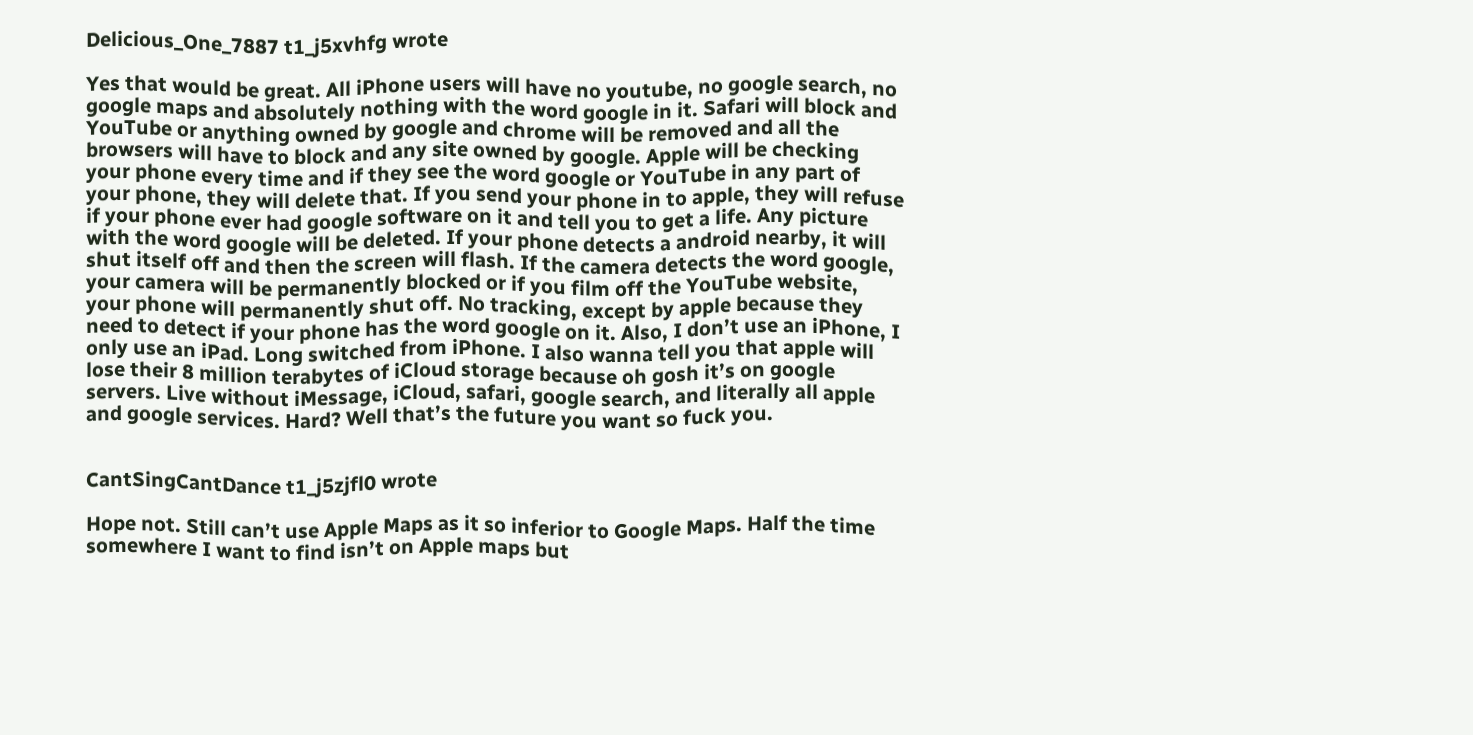Delicious_One_7887 t1_j5xvhfg wrote

Yes that would be great. All iPhone users will have no youtube, no google search, no google maps and absolutely nothing with the word google in it. Safari will block and YouTube or anything owned by google and chrome will be removed and all the browsers will have to block and any site owned by google. Apple will be checking your phone every time and if they see the word google or YouTube in any part of your phone, they will delete that. If you send your phone in to apple, they will refuse if your phone ever had google software on it and tell you to get a life. Any picture with the word google will be deleted. If your phone detects a android nearby, it will shut itself off and then the screen will flash. If the camera detects the word google, your camera will be permanently blocked or if you film off the YouTube website, your phone will permanently shut off. No tracking, except by apple because they need to detect if your phone has the word google on it. Also, I don’t use an iPhone, I only use an iPad. Long switched from iPhone. I also wanna tell you that apple will lose their 8 million terabytes of iCloud storage because oh gosh it’s on google servers. Live without iMessage, iCloud, safari, google search, and literally all apple and google services. Hard? Well that’s the future you want so fuck you.


CantSingCantDance t1_j5zjfl0 wrote

Hope not. Still can’t use Apple Maps as it so inferior to Google Maps. Half the time somewhere I want to find isn’t on Apple maps but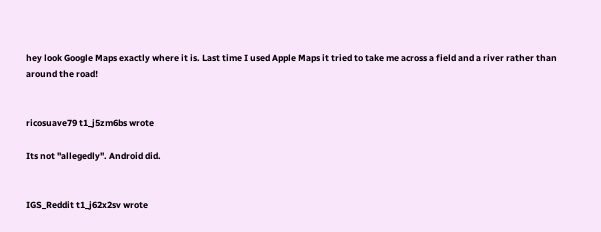hey look Google Maps exactly where it is. Last time I used Apple Maps it tried to take me across a field and a river rather than around the road!


ricosuave79 t1_j5zm6bs wrote

Its not "allegedly". Android did.


IGS_Reddit t1_j62x2sv wrote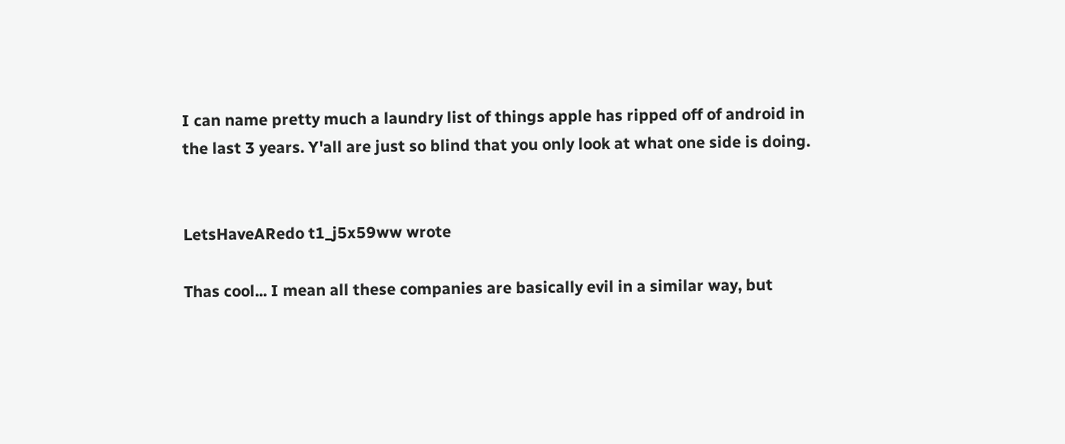I can name pretty much a laundry list of things apple has ripped off of android in the last 3 years. Y'all are just so blind that you only look at what one side is doing.


LetsHaveARedo t1_j5x59ww wrote

Thas cool... I mean all these companies are basically evil in a similar way, but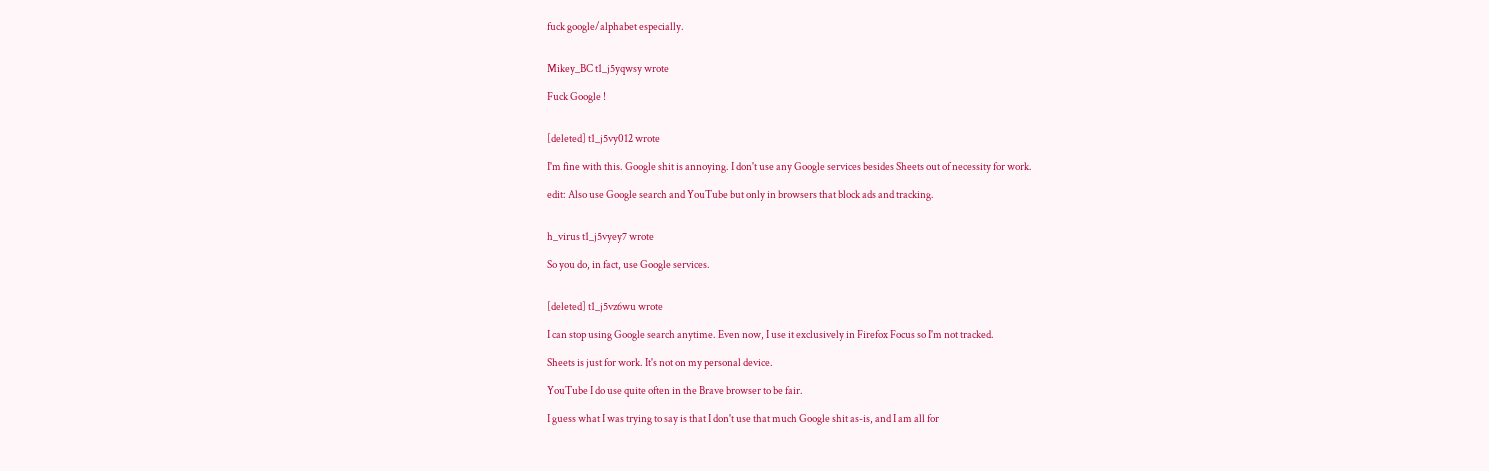fuck google/alphabet especially.


Mikey_BC t1_j5yqwsy wrote

Fuck Google !


[deleted] t1_j5vy012 wrote

I'm fine with this. Google shit is annoying. I don't use any Google services besides Sheets out of necessity for work.

edit: Also use Google search and YouTube but only in browsers that block ads and tracking.


h_virus t1_j5vyey7 wrote

So you do, in fact, use Google services.


[deleted] t1_j5vz6wu wrote

I can stop using Google search anytime. Even now, I use it exclusively in Firefox Focus so I'm not tracked.

Sheets is just for work. It's not on my personal device.

YouTube I do use quite often in the Brave browser to be fair.

I guess what I was trying to say is that I don't use that much Google shit as-is, and I am all for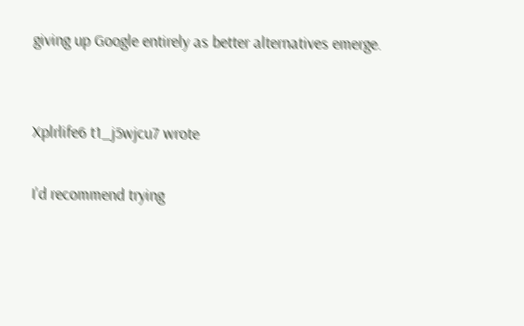giving up Google entirely as better alternatives emerge.


Xplrlife6 t1_j5wjcu7 wrote

I'd recommend trying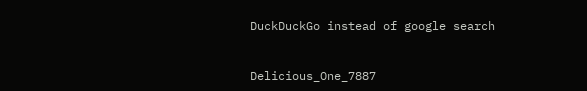DuckDuckGo instead of google search


Delicious_One_7887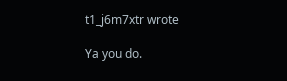t1_j6m7xtr wrote

Ya you do.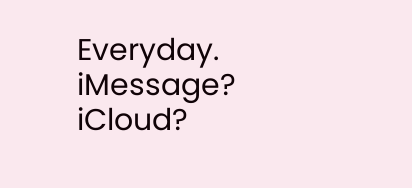Everyday. iMessage? iCloud?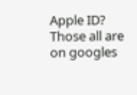Apple ID? Those all are on googles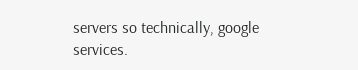servers so technically, google services.